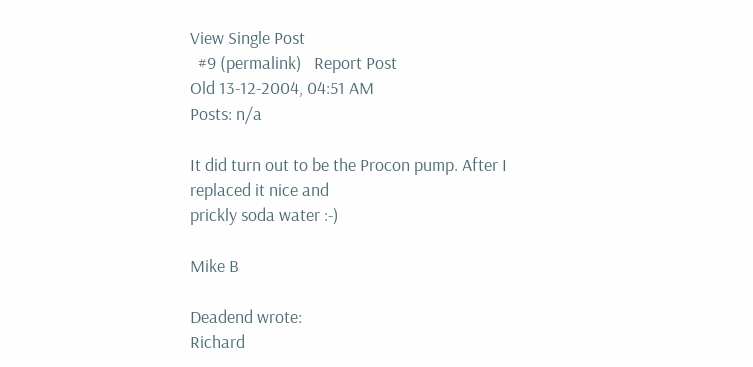View Single Post
  #9 (permalink)   Report Post
Old 13-12-2004, 04:51 AM
Posts: n/a

It did turn out to be the Procon pump. After I replaced it nice and
prickly soda water :-)

Mike B

Deadend wrote:
Richard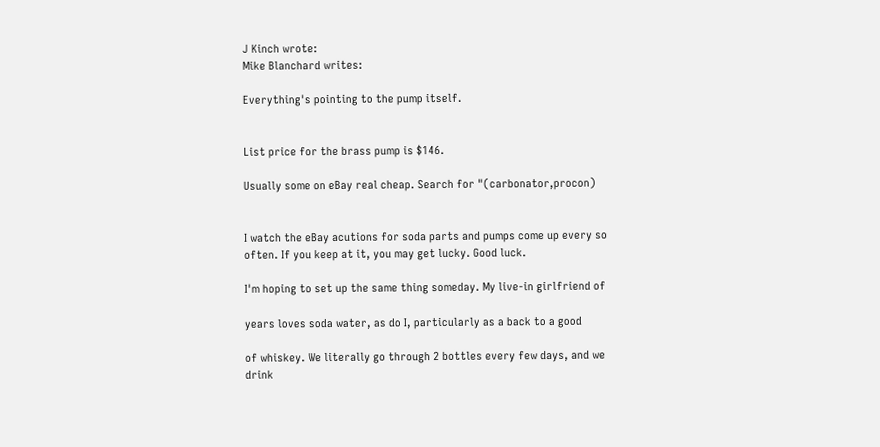J Kinch wrote:
Mike Blanchard writes:

Everything's pointing to the pump itself.


List price for the brass pump is $146.

Usually some on eBay real cheap. Search for "(carbonator,procon)


I watch the eBay acutions for soda parts and pumps come up every so
often. If you keep at it, you may get lucky. Good luck.

I'm hoping to set up the same thing someday. My live-in girlfriend of

years loves soda water, as do I, particularly as a back to a good

of whiskey. We literally go through 2 bottles every few days, and we
drink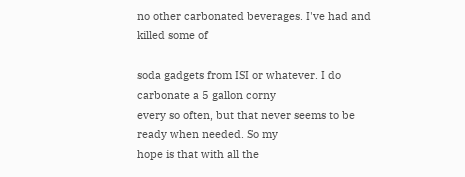no other carbonated beverages. I've had and killed some of

soda gadgets from ISI or whatever. I do carbonate a 5 gallon corny
every so often, but that never seems to be ready when needed. So my
hope is that with all the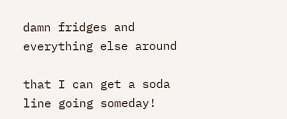damn fridges and everything else around

that I can get a soda line going someday!